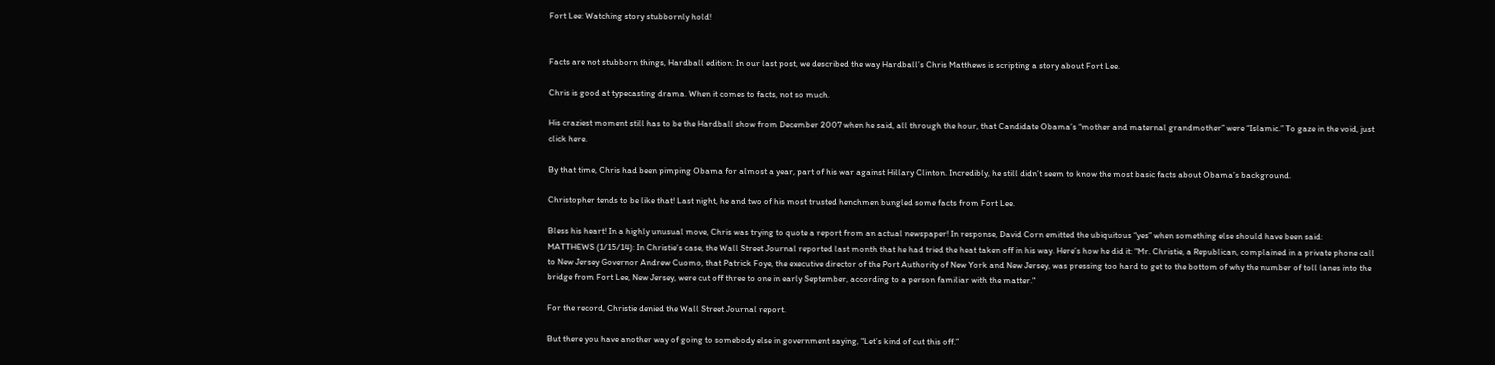Fort Lee: Watching story stubbornly hold!


Facts are not stubborn things, Hardball edition: In our last post, we described the way Hardball’s Chris Matthews is scripting a story about Fort Lee.

Chris is good at typecasting drama. When it comes to facts, not so much.

His craziest moment still has to be the Hardball show from December 2007 when he said, all through the hour, that Candidate Obama’s “mother and maternal grandmother” were “Islamic.” To gaze in the void, just click here.

By that time, Chris had been pimping Obama for almost a year, part of his war against Hillary Clinton. Incredibly, he still didn’t seem to know the most basic facts about Obama’s background.

Christopher tends to be like that! Last night, he and two of his most trusted henchmen bungled some facts from Fort Lee.

Bless his heart! In a highly unusual move, Chris was trying to quote a report from an actual newspaper! In response, David Corn emitted the ubiquitous “yes” when something else should have been said:
MATTHEWS (1/15/14): In Christie’s case, the Wall Street Journal reported last month that he had tried the heat taken off in his way. Here’s how he did it: "Mr. Christie, a Republican, complained in a private phone call to New Jersey Governor Andrew Cuomo, that Patrick Foye, the executive director of the Port Authority of New York and New Jersey, was pressing too hard to get to the bottom of why the number of toll lanes into the bridge from Fort Lee, New Jersey, were cut off three to one in early September, according to a person familiar with the matter."

For the record, Christie denied the Wall Street Journal report.

But there you have another way of going to somebody else in government saying, “Let’s kind of cut this off.”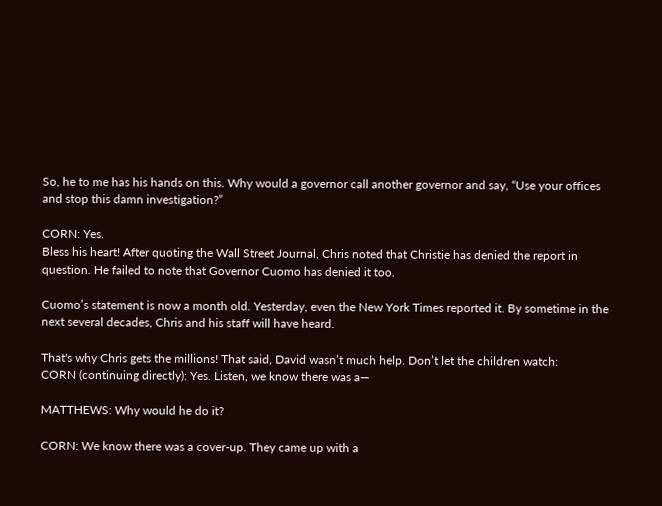So, he to me has his hands on this. Why would a governor call another governor and say, “Use your offices and stop this damn investigation?”

CORN: Yes.
Bless his heart! After quoting the Wall Street Journal, Chris noted that Christie has denied the report in question. He failed to note that Governor Cuomo has denied it too.

Cuomo’s statement is now a month old. Yesterday, even the New York Times reported it. By sometime in the next several decades, Chris and his staff will have heard.

That's why Chris gets the millions! That said, David wasn’t much help. Don’t let the children watch:
CORN (continuing directly): Yes. Listen, we know there was a—

MATTHEWS: Why would he do it?

CORN: We know there was a cover-up. They came up with a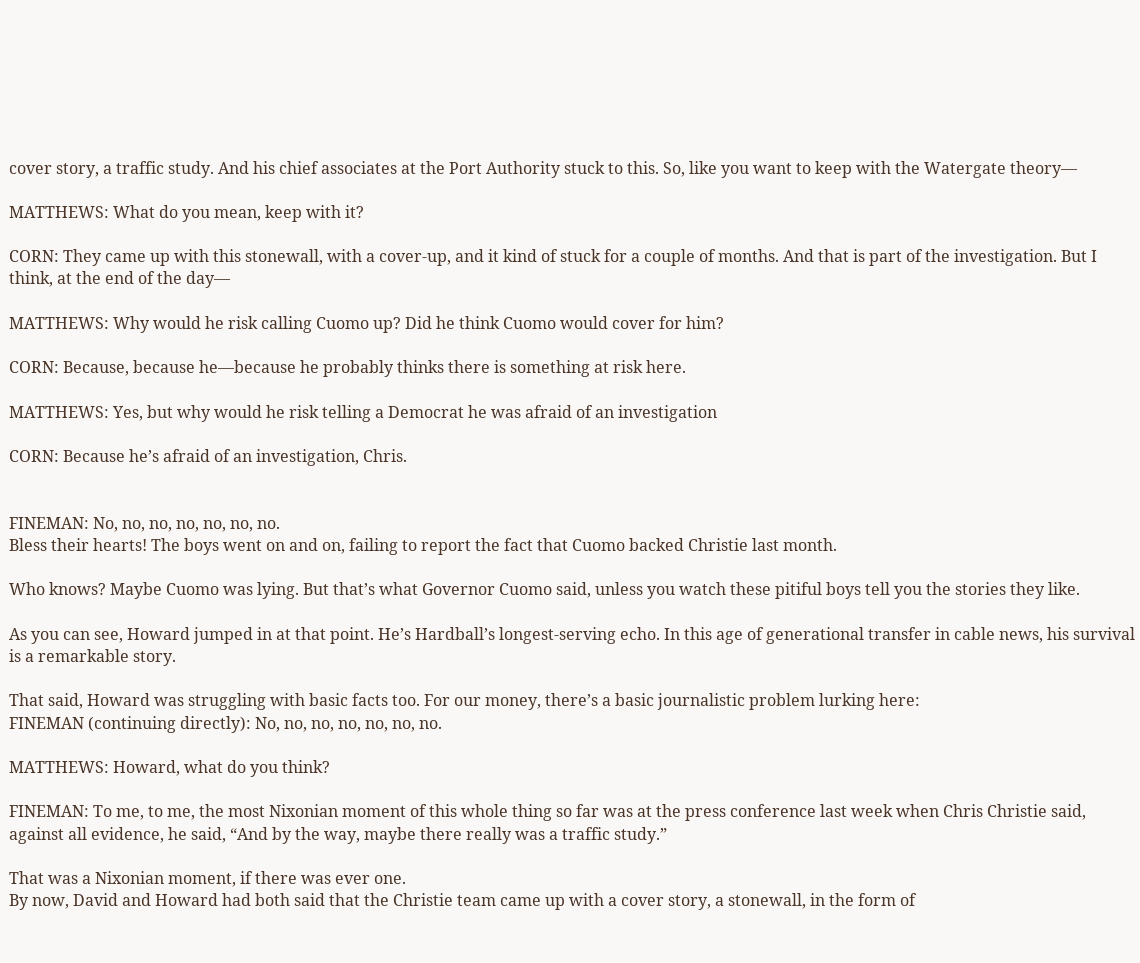cover story, a traffic study. And his chief associates at the Port Authority stuck to this. So, like you want to keep with the Watergate theory—

MATTHEWS: What do you mean, keep with it?

CORN: They came up with this stonewall, with a cover-up, and it kind of stuck for a couple of months. And that is part of the investigation. But I think, at the end of the day—

MATTHEWS: Why would he risk calling Cuomo up? Did he think Cuomo would cover for him?

CORN: Because, because he—because he probably thinks there is something at risk here.

MATTHEWS: Yes, but why would he risk telling a Democrat he was afraid of an investigation

CORN: Because he’s afraid of an investigation, Chris.


FINEMAN: No, no, no, no, no, no, no.
Bless their hearts! The boys went on and on, failing to report the fact that Cuomo backed Christie last month.

Who knows? Maybe Cuomo was lying. But that’s what Governor Cuomo said, unless you watch these pitiful boys tell you the stories they like.

As you can see, Howard jumped in at that point. He’s Hardball’s longest-serving echo. In this age of generational transfer in cable news, his survival is a remarkable story.

That said, Howard was struggling with basic facts too. For our money, there’s a basic journalistic problem lurking here:
FINEMAN (continuing directly): No, no, no, no, no, no, no.

MATTHEWS: Howard, what do you think?

FINEMAN: To me, to me, the most Nixonian moment of this whole thing so far was at the press conference last week when Chris Christie said, against all evidence, he said, “And by the way, maybe there really was a traffic study.”

That was a Nixonian moment, if there was ever one.
By now, David and Howard had both said that the Christie team came up with a cover story, a stonewall, in the form of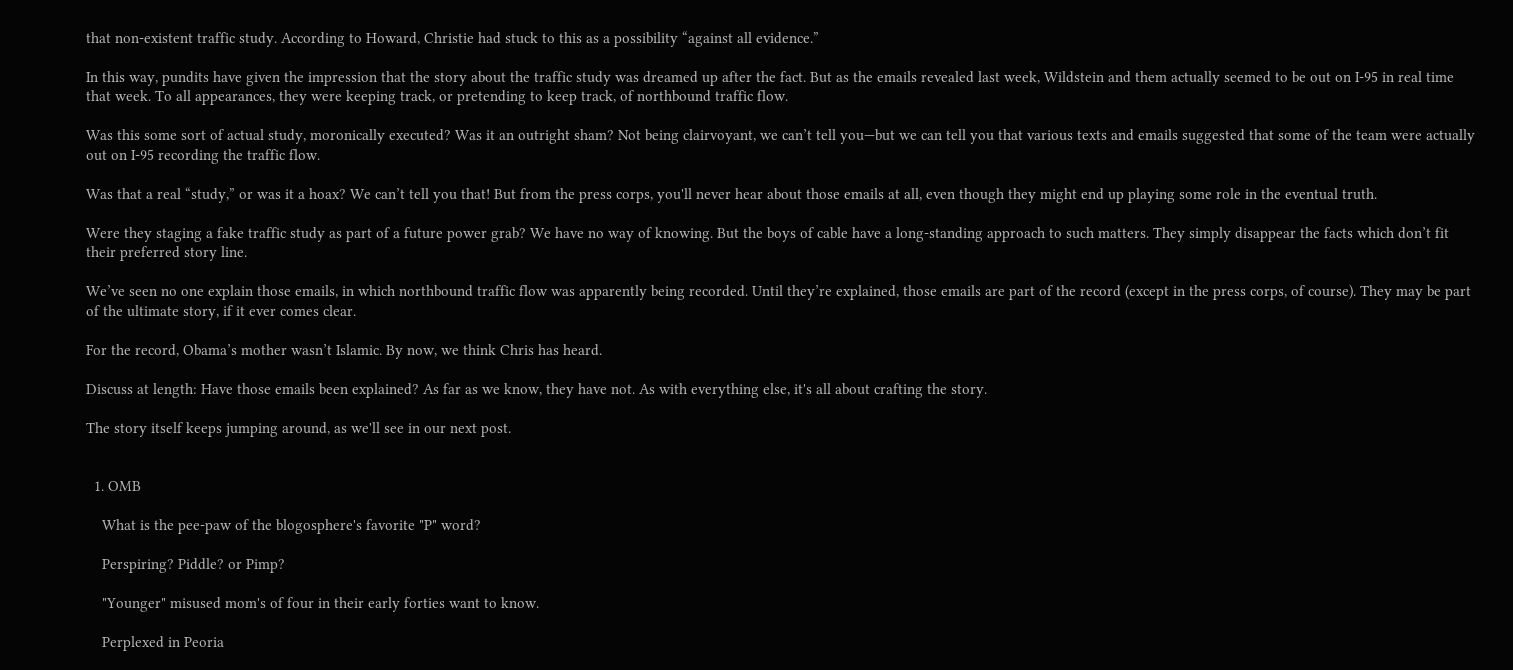that non-existent traffic study. According to Howard, Christie had stuck to this as a possibility “against all evidence.”

In this way, pundits have given the impression that the story about the traffic study was dreamed up after the fact. But as the emails revealed last week, Wildstein and them actually seemed to be out on I-95 in real time that week. To all appearances, they were keeping track, or pretending to keep track, of northbound traffic flow.

Was this some sort of actual study, moronically executed? Was it an outright sham? Not being clairvoyant, we can’t tell you—but we can tell you that various texts and emails suggested that some of the team were actually out on I-95 recording the traffic flow.

Was that a real “study,” or was it a hoax? We can’t tell you that! But from the press corps, you'll never hear about those emails at all, even though they might end up playing some role in the eventual truth.

Were they staging a fake traffic study as part of a future power grab? We have no way of knowing. But the boys of cable have a long-standing approach to such matters. They simply disappear the facts which don’t fit their preferred story line.

We’ve seen no one explain those emails, in which northbound traffic flow was apparently being recorded. Until they’re explained, those emails are part of the record (except in the press corps, of course). They may be part of the ultimate story, if it ever comes clear.

For the record, Obama’s mother wasn’t Islamic. By now, we think Chris has heard.

Discuss at length: Have those emails been explained? As far as we know, they have not. As with everything else, it's all about crafting the story.

The story itself keeps jumping around, as we'll see in our next post.


  1. OMB

    What is the pee-paw of the blogosphere's favorite "P" word?

    Perspiring? Piddle? or Pimp?

    "Younger" misused mom's of four in their early forties want to know.

    Perplexed in Peoria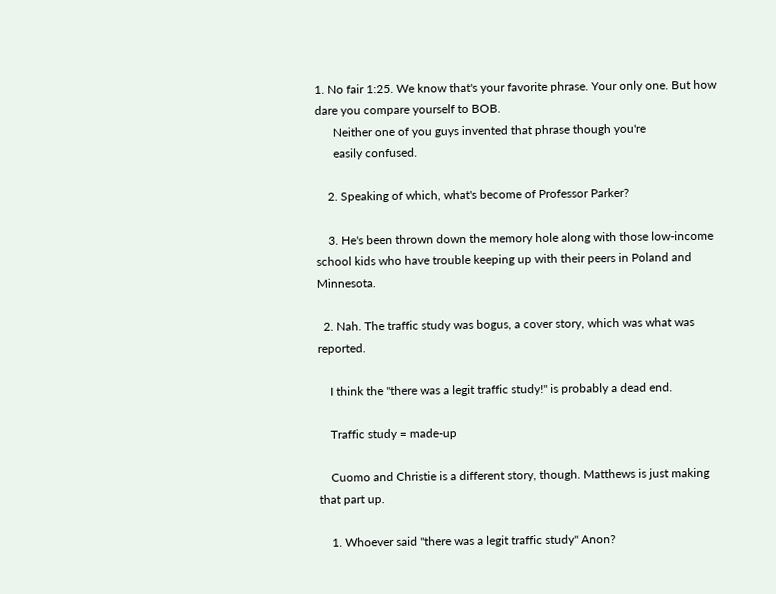1. No fair 1:25. We know that's your favorite phrase. Your only one. But how dare you compare yourself to BOB.
      Neither one of you guys invented that phrase though you're
      easily confused.

    2. Speaking of which, what's become of Professor Parker?

    3. He's been thrown down the memory hole along with those low-income school kids who have trouble keeping up with their peers in Poland and Minnesota.

  2. Nah. The traffic study was bogus, a cover story, which was what was reported.

    I think the "there was a legit traffic study!" is probably a dead end.

    Traffic study = made-up

    Cuomo and Christie is a different story, though. Matthews is just making that part up.

    1. Whoever said "there was a legit traffic study" Anon?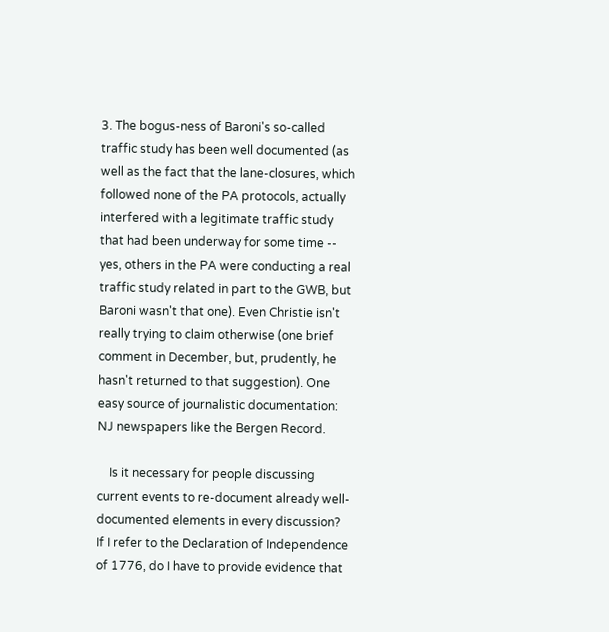3. The bogus-ness of Baroni's so-called traffic study has been well documented (as well as the fact that the lane-closures, which followed none of the PA protocols, actually interfered with a legitimate traffic study that had been underway for some time -- yes, others in the PA were conducting a real traffic study related in part to the GWB, but Baroni wasn't that one). Even Christie isn't really trying to claim otherwise (one brief comment in December, but, prudently, he hasn't returned to that suggestion). One easy source of journalistic documentation: NJ newspapers like the Bergen Record.

    Is it necessary for people discussing current events to re-document already well-documented elements in every discussion? If I refer to the Declaration of Independence of 1776, do I have to provide evidence that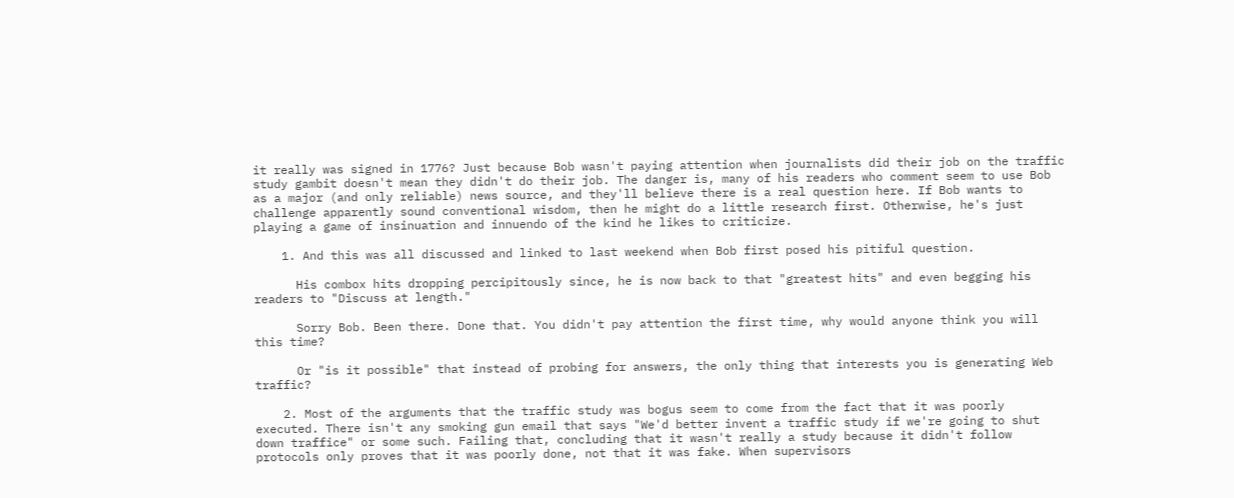it really was signed in 1776? Just because Bob wasn't paying attention when journalists did their job on the traffic study gambit doesn't mean they didn't do their job. The danger is, many of his readers who comment seem to use Bob as a major (and only reliable) news source, and they'll believe there is a real question here. If Bob wants to challenge apparently sound conventional wisdom, then he might do a little research first. Otherwise, he's just playing a game of insinuation and innuendo of the kind he likes to criticize.

    1. And this was all discussed and linked to last weekend when Bob first posed his pitiful question.

      His combox hits dropping percipitously since, he is now back to that "greatest hits" and even begging his readers to "Discuss at length."

      Sorry Bob. Been there. Done that. You didn't pay attention the first time, why would anyone think you will this time?

      Or "is it possible" that instead of probing for answers, the only thing that interests you is generating Web traffic?

    2. Most of the arguments that the traffic study was bogus seem to come from the fact that it was poorly executed. There isn't any smoking gun email that says "We'd better invent a traffic study if we're going to shut down traffice" or some such. Failing that, concluding that it wasn't really a study because it didn't follow protocols only proves that it was poorly done, not that it was fake. When supervisors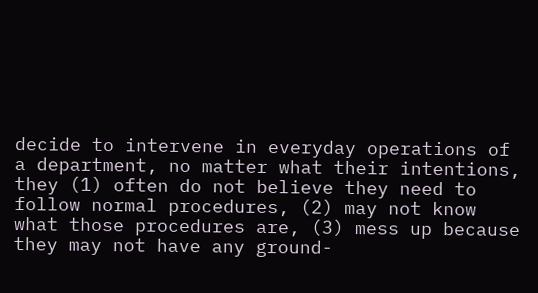decide to intervene in everyday operations of a department, no matter what their intentions, they (1) often do not believe they need to follow normal procedures, (2) may not know what those procedures are, (3) mess up because they may not have any ground-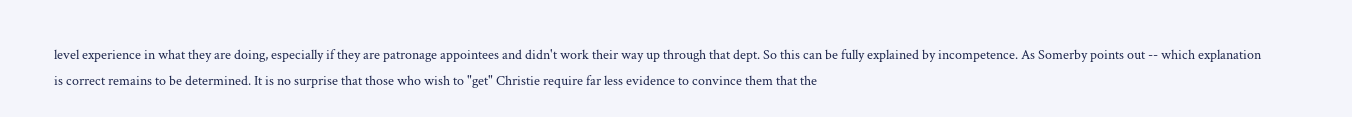level experience in what they are doing, especially if they are patronage appointees and didn't work their way up through that dept. So this can be fully explained by incompetence. As Somerby points out -- which explanation is correct remains to be determined. It is no surprise that those who wish to "get" Christie require far less evidence to convince them that the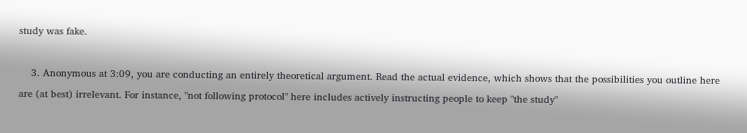study was fake.

    3. Anonymous at 3:09, you are conducting an entirely theoretical argument. Read the actual evidence, which shows that the possibilities you outline here are (at best) irrelevant. For instance, "not following protocol" here includes actively instructing people to keep "the study"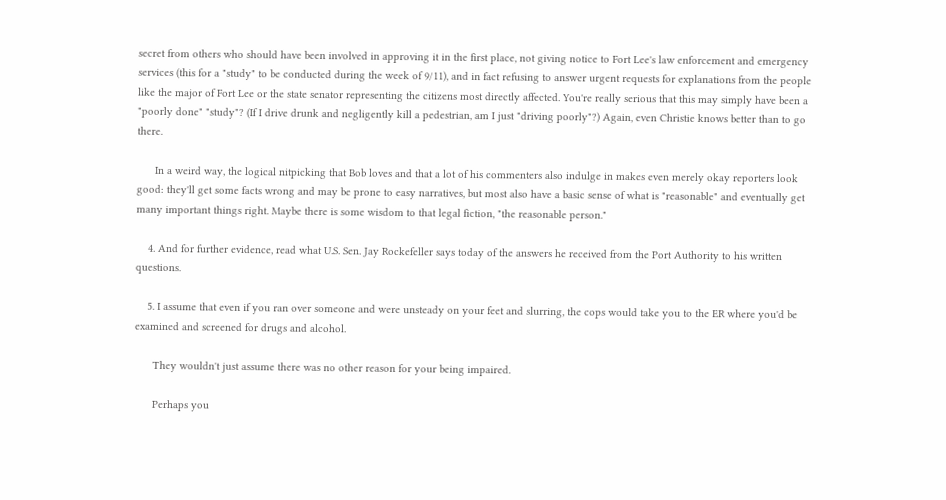secret from others who should have been involved in approving it in the first place, not giving notice to Fort Lee's law enforcement and emergency services (this for a "study" to be conducted during the week of 9/11), and in fact refusing to answer urgent requests for explanations from the people like the major of Fort Lee or the state senator representing the citizens most directly affected. You're really serious that this may simply have been a "poorly done" "study"? (If I drive drunk and negligently kill a pedestrian, am I just "driving poorly"?) Again, even Christie knows better than to go there.

      In a weird way, the logical nitpicking that Bob loves and that a lot of his commenters also indulge in makes even merely okay reporters look good: they'll get some facts wrong and may be prone to easy narratives, but most also have a basic sense of what is "reasonable" and eventually get many important things right. Maybe there is some wisdom to that legal fiction, "the reasonable person."

    4. And for further evidence, read what U.S. Sen. Jay Rockefeller says today of the answers he received from the Port Authority to his written questions.

    5. I assume that even if you ran over someone and were unsteady on your feet and slurring, the cops would take you to the ER where you'd be examined and screened for drugs and alcohol.

      They wouldn't just assume there was no other reason for your being impaired.

      Perhaps you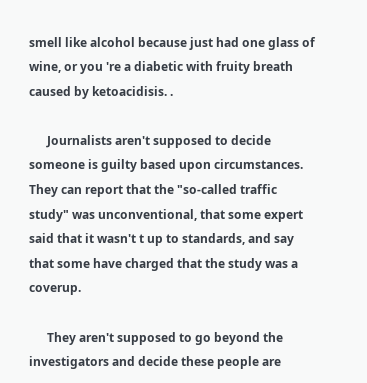smell like alcohol because just had one glass of wine, or you 're a diabetic with fruity breath caused by ketoacidisis. .

      Journalists aren't supposed to decide someone is guilty based upon circumstances. They can report that the "so-called traffic study" was unconventional, that some expert said that it wasn't t up to standards, and say that some have charged that the study was a coverup.

      They aren't supposed to go beyond the investigators and decide these people are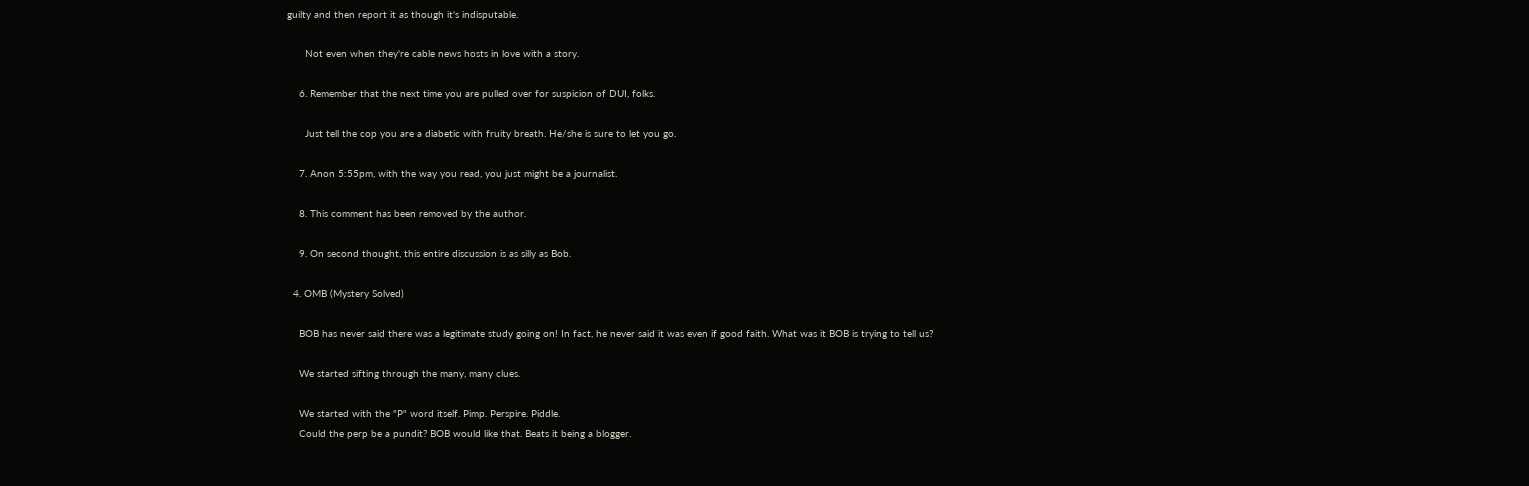guilty and then report it as though it's indisputable.

      Not even when they're cable news hosts in love with a story.

    6. Remember that the next time you are pulled over for suspicion of DUI, folks.

      Just tell the cop you are a diabetic with fruity breath. He/she is sure to let you go.

    7. Anon 5:55pm, with the way you read, you just might be a journalist.

    8. This comment has been removed by the author.

    9. On second thought, this entire discussion is as silly as Bob.

  4. OMB (Mystery Solved)

    BOB has never said there was a legitimate study going on! In fact, he never said it was even if good faith. What was it BOB is trying to tell us?

    We started sifting through the many, many clues.

    We started with the "P" word itself. Pimp. Perspire. Piddle.
    Could the perp be a pundit? BOB would like that. Beats it being a blogger.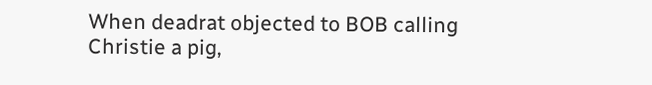When deadrat objected to BOB calling Christie a pig,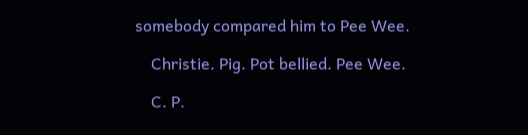somebody compared him to Pee Wee.

    Christie. Pig. Pot bellied. Pee Wee.

    C. P.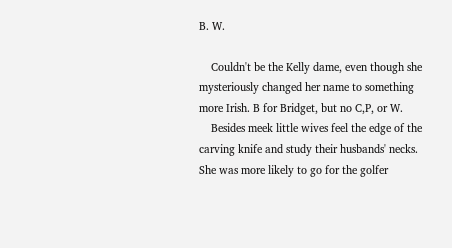B. W.

    Couldn't be the Kelly dame, even though she mysteriously changed her name to something more Irish. B for Bridget, but no C,P, or W.
    Besides meek little wives feel the edge of the carving knife and study their husbands' necks. She was more likely to go for the golfer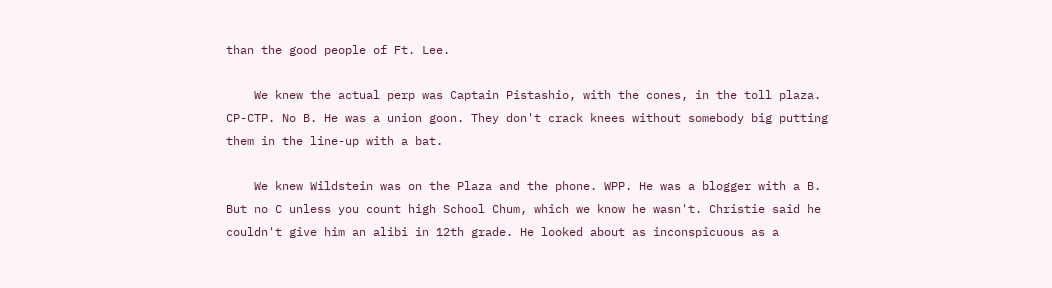than the good people of Ft. Lee.

    We knew the actual perp was Captain Pistashio, with the cones, in the toll plaza. CP-CTP. No B. He was a union goon. They don't crack knees without somebody big putting them in the line-up with a bat.

    We knew Wildstein was on the Plaza and the phone. WPP. He was a blogger with a B. But no C unless you count high School Chum, which we know he wasn't. Christie said he couldn't give him an alibi in 12th grade. He looked about as inconspicuous as a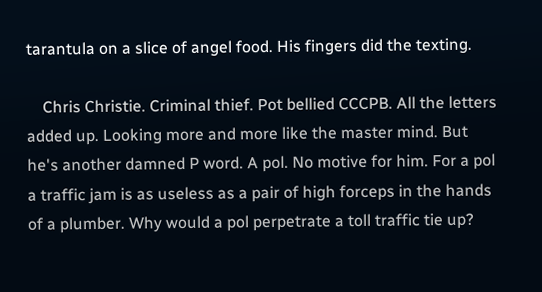tarantula on a slice of angel food. His fingers did the texting.

    Chris Christie. Criminal thief. Pot bellied CCCPB. All the letters added up. Looking more and more like the master mind. But he's another damned P word. A pol. No motive for him. For a pol a traffic jam is as useless as a pair of high forceps in the hands of a plumber. Why would a pol perpetrate a toll traffic tie up?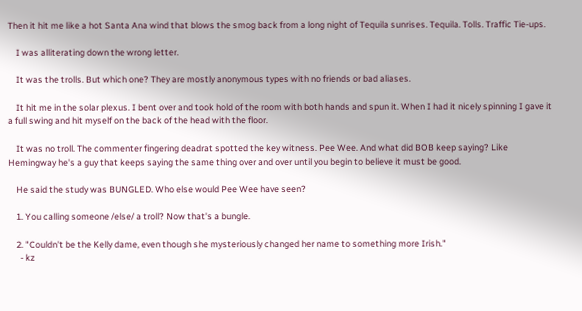Then it hit me like a hot Santa Ana wind that blows the smog back from a long night of Tequila sunrises. Tequila. Tolls. Traffic Tie-ups.

    I was alliterating down the wrong letter.

    It was the trolls. But which one? They are mostly anonymous types with no friends or bad aliases.

    It hit me in the solar plexus. I bent over and took hold of the room with both hands and spun it. When I had it nicely spinning I gave it a full swing and hit myself on the back of the head with the floor.

    It was no troll. The commenter fingering deadrat spotted the key witness. Pee Wee. And what did BOB keep saying? Like Hemingway he's a guy that keeps saying the same thing over and over until you begin to believe it must be good.

    He said the study was BUNGLED. Who else would Pee Wee have seen?

    1. You calling someone /else/ a troll? Now that's a bungle.

    2. "Couldn't be the Kelly dame, even though she mysteriously changed her name to something more Irish."
      - kz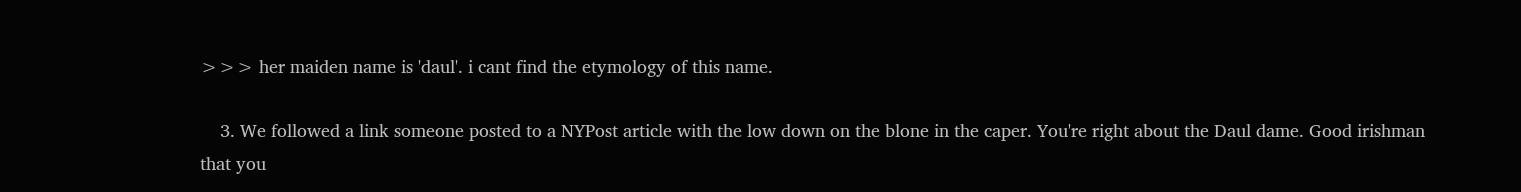>>> her maiden name is 'daul'. i cant find the etymology of this name.

    3. We followed a link someone posted to a NYPost article with the low down on the blone in the caper. You're right about the Daul dame. Good irishman that you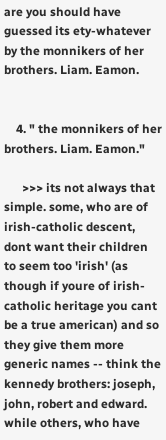are you should have guessed its ety-whatever by the monnikers of her brothers. Liam. Eamon.


    4. " the monnikers of her brothers. Liam. Eamon."

      >>> its not always that simple. some, who are of irish-catholic descent, dont want their children to seem too 'irish' (as though if youre of irish-catholic heritage you cant be a true american) and so they give them more generic names -- think the kennedy brothers: joseph, john, robert and edward. while others, who have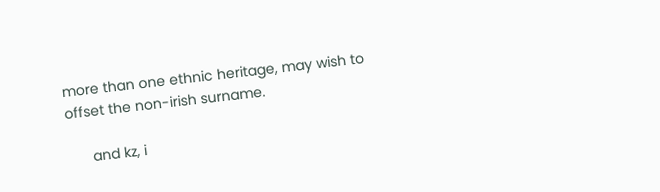more than one ethnic heritage, may wish to offset the non-irish surname.

      and kz, i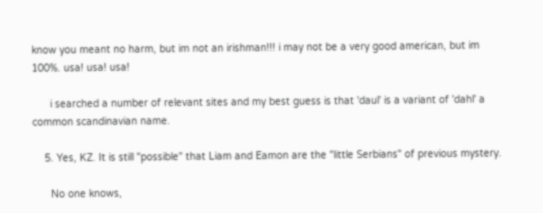know you meant no harm, but im not an irishman!!! i may not be a very good american, but im 100%. usa! usa! usa!

      i searched a number of relevant sites and my best guess is that 'daul' is a variant of 'dahl' a common scandinavian name.

    5. Yes, KZ. It is still "possible" that Liam and Eamon are the "little Serbians" of previous mystery.

      No one knows,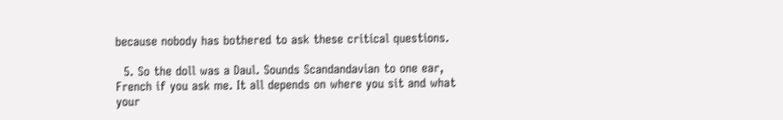because nobody has bothered to ask these critical questions.

  5. So the doll was a Daul. Sounds Scandandavian to one ear, French if you ask me. It all depends on where you sit and what your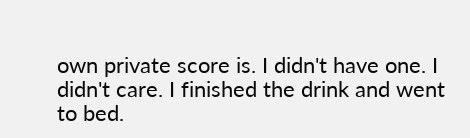own private score is. I didn't have one. I didn't care. I finished the drink and went to bed.